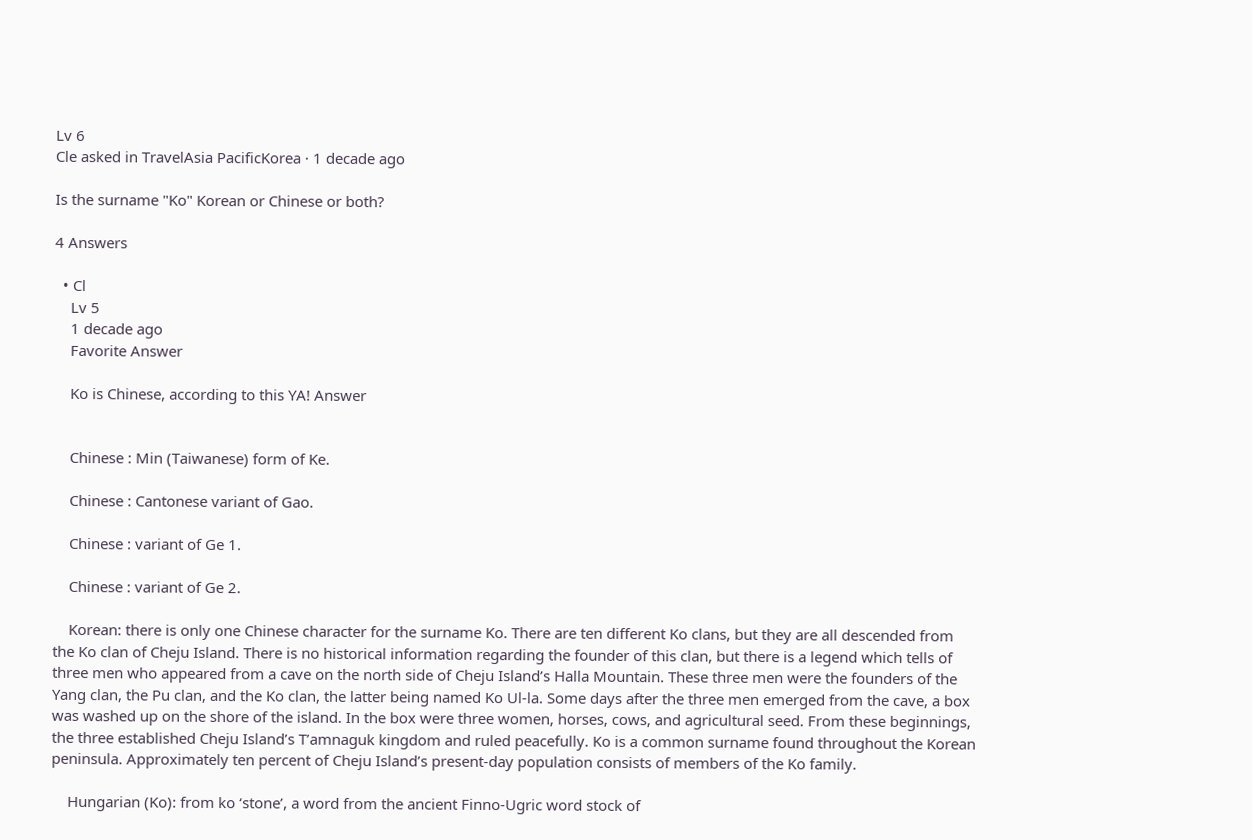Lv 6
Cle asked in TravelAsia PacificKorea · 1 decade ago

Is the surname "Ko" Korean or Chinese or both?

4 Answers

  • Cl
    Lv 5
    1 decade ago
    Favorite Answer

    Ko is Chinese, according to this YA! Answer


    Chinese : Min (Taiwanese) form of Ke.

    Chinese : Cantonese variant of Gao.

    Chinese : variant of Ge 1.

    Chinese : variant of Ge 2.

    Korean: there is only one Chinese character for the surname Ko. There are ten different Ko clans, but they are all descended from the Ko clan of Cheju Island. There is no historical information regarding the founder of this clan, but there is a legend which tells of three men who appeared from a cave on the north side of Cheju Island’s Halla Mountain. These three men were the founders of the Yang clan, the Pu clan, and the Ko clan, the latter being named Ko Ul-la. Some days after the three men emerged from the cave, a box was washed up on the shore of the island. In the box were three women, horses, cows, and agricultural seed. From these beginnings, the three established Cheju Island’s T’amnaguk kingdom and ruled peacefully. Ko is a common surname found throughout the Korean peninsula. Approximately ten percent of Cheju Island’s present-day population consists of members of the Ko family.

    Hungarian (Ko): from ko ‘stone’, a word from the ancient Finno-Ugric word stock of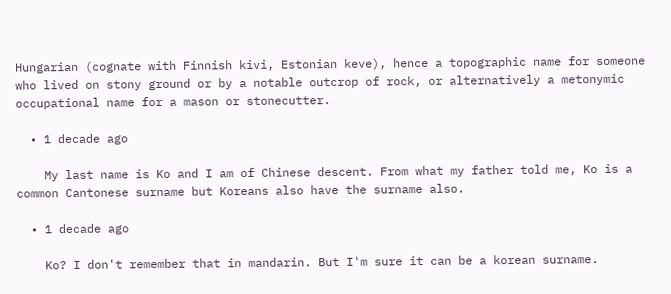Hungarian (cognate with Finnish kivi, Estonian keve), hence a topographic name for someone who lived on stony ground or by a notable outcrop of rock, or alternatively a metonymic occupational name for a mason or stonecutter.

  • 1 decade ago

    My last name is Ko and I am of Chinese descent. From what my father told me, Ko is a common Cantonese surname but Koreans also have the surname also.

  • 1 decade ago

    Ko? I don't remember that in mandarin. But I'm sure it can be a korean surname.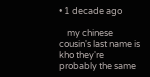• 1 decade ago

    my chinese cousin's last name is kho they're probably the same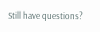Still have questions?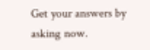Get your answers by asking now.